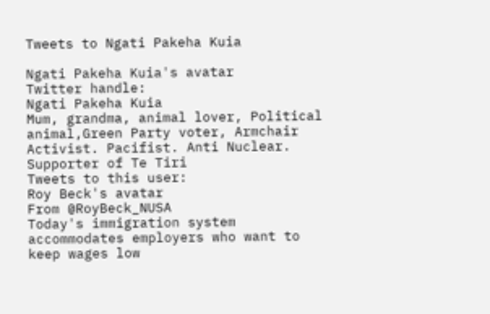Tweets to Ngati Pakeha Kuia

Ngati Pakeha Kuia's avatar
Twitter handle:
Ngati Pakeha Kuia
Mum, grandma, animal lover, Political animal,Green Party voter, Armchair Activist. Pacifist. Anti Nuclear. Supporter of Te Tiri
Tweets to this user:
Roy Beck's avatar
From @RoyBeck_NUSA
Today's immigration system accommodates employers who want to keep wages low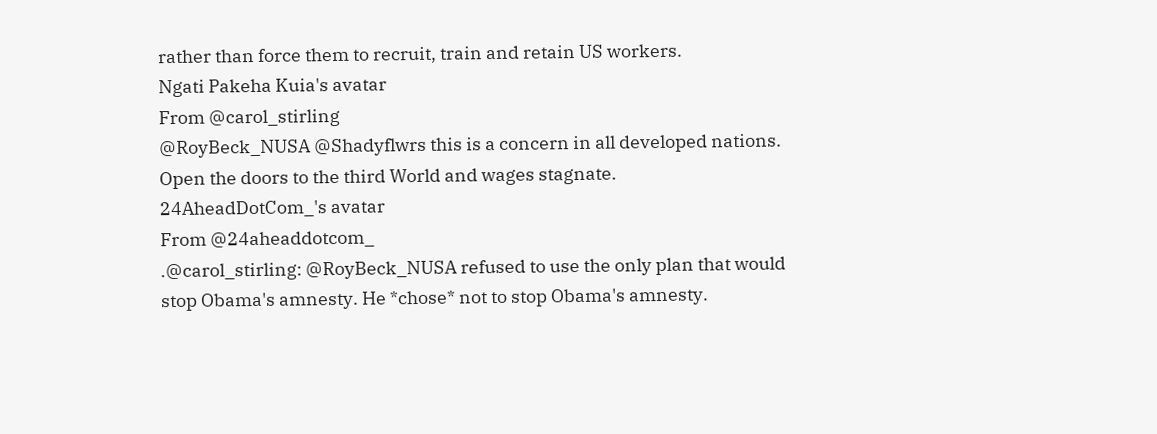rather than force them to recruit, train and retain US workers.
Ngati Pakeha Kuia's avatar
From @carol_stirling
@RoyBeck_NUSA @Shadyflwrs this is a concern in all developed nations. Open the doors to the third World and wages stagnate.
24AheadDotCom_'s avatar
From @24aheaddotcom_
.@carol_stirling: @RoyBeck_NUSA refused to use the only plan that would stop Obama's amnesty. He *chose* not to stop Obama's amnesty.